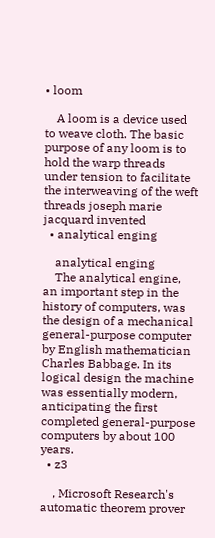• loom

    A loom is a device used to weave cloth. The basic purpose of any loom is to hold the warp threads under tension to facilitate the interweaving of the weft threads joseph marie jacquard invented
  • analytical enging

    analytical enging
    The analytical engine, an important step in the history of computers, was the design of a mechanical general-purpose computer by English mathematician Charles Babbage. In its logical design the machine was essentially modern, anticipating the first completed general-purpose computers by about 100 years.
  • z3

    , Microsoft Research's automatic theorem prover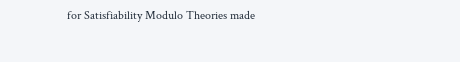for Satisfiability Modulo Theories made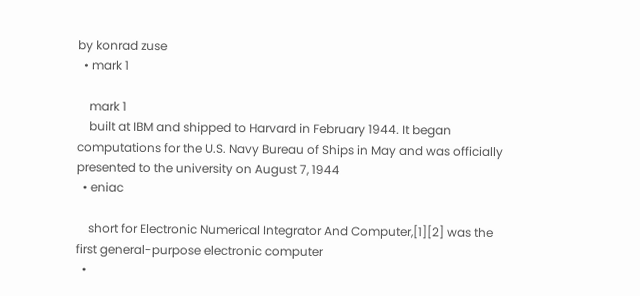by konrad zuse
  • mark 1

    mark 1
    built at IBM and shipped to Harvard in February 1944. It began computations for the U.S. Navy Bureau of Ships in May and was officially presented to the university on August 7, 1944
  • eniac

    short for Electronic Numerical Integrator And Computer,[1][2] was the first general-purpose electronic computer
  •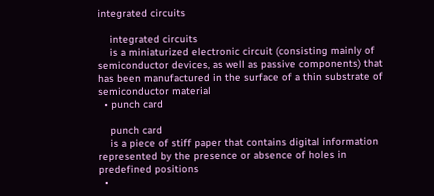integrated circuits

    integrated circuits
    is a miniaturized electronic circuit (consisting mainly of semiconductor devices, as well as passive components) that has been manufactured in the surface of a thin substrate of semiconductor material
  • punch card

    punch card
    is a piece of stiff paper that contains digital information represented by the presence or absence of holes in predefined positions
  •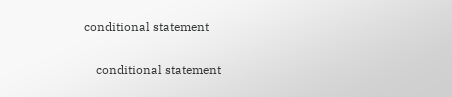conditional statement

    conditional statement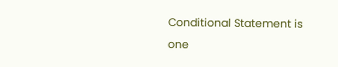Conditional Statement is one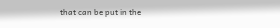that can be put in the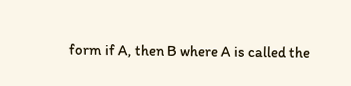form if A, then B where A is called the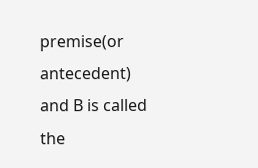premise(or antecedent) and B is called the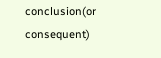conclusion(or consequent)